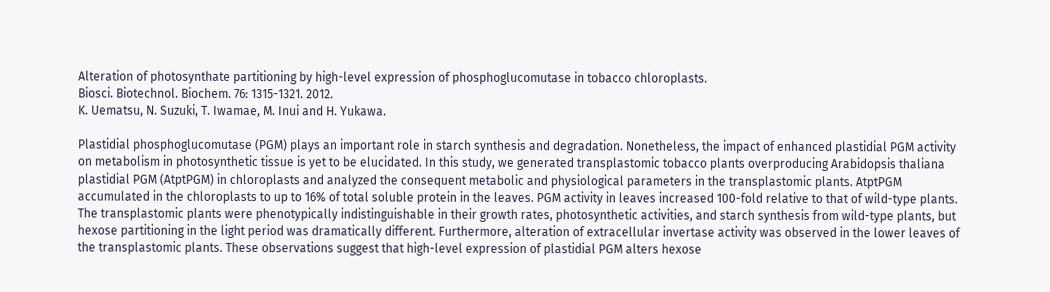Alteration of photosynthate partitioning by high-level expression of phosphoglucomutase in tobacco chloroplasts.
Biosci. Biotechnol. Biochem. 76: 1315-1321. 2012.
K. Uematsu, N. Suzuki, T. Iwamae, M. Inui and H. Yukawa.

Plastidial phosphoglucomutase (PGM) plays an important role in starch synthesis and degradation. Nonetheless, the impact of enhanced plastidial PGM activity on metabolism in photosynthetic tissue is yet to be elucidated. In this study, we generated transplastomic tobacco plants overproducing Arabidopsis thaliana plastidial PGM (AtptPGM) in chloroplasts and analyzed the consequent metabolic and physiological parameters in the transplastomic plants. AtptPGM accumulated in the chloroplasts to up to 16% of total soluble protein in the leaves. PGM activity in leaves increased 100-fold relative to that of wild-type plants. The transplastomic plants were phenotypically indistinguishable in their growth rates, photosynthetic activities, and starch synthesis from wild-type plants, but hexose partitioning in the light period was dramatically different. Furthermore, alteration of extracellular invertase activity was observed in the lower leaves of the transplastomic plants. These observations suggest that high-level expression of plastidial PGM alters hexose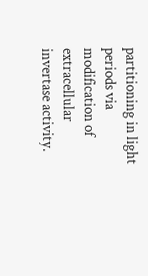partitioning in light periods via modification of extracellular invertase activity.